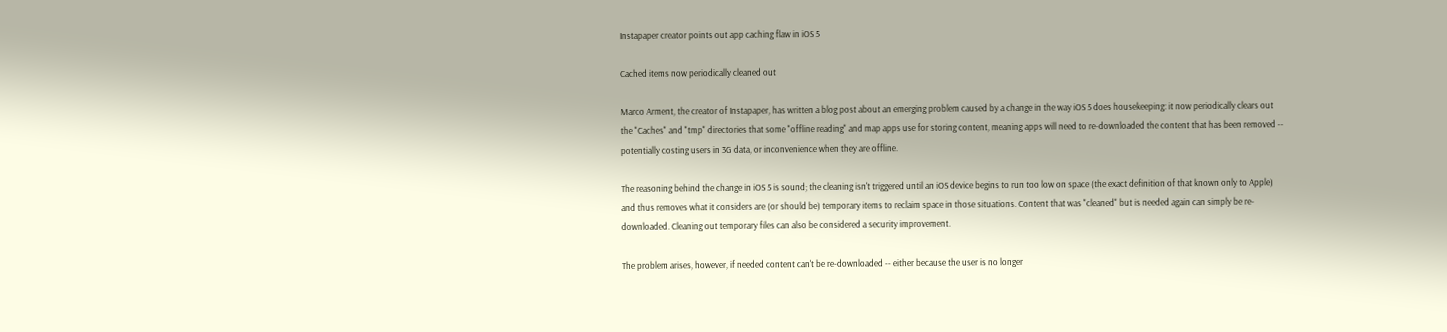Instapaper creator points out app caching flaw in iOS 5

Cached items now periodically cleaned out

Marco Arment, the creator of Instapaper, has written a blog post about an emerging problem caused by a change in the way iOS 5 does housekeeping: it now periodically clears out the "Caches" and "tmp" directories that some "offline reading" and map apps use for storing content, meaning apps will need to re-downloaded the content that has been removed -- potentially costing users in 3G data, or inconvenience when they are offline.

The reasoning behind the change in iOS 5 is sound; the cleaning isn't triggered until an iOS device begins to run too low on space (the exact definition of that known only to Apple) and thus removes what it considers are (or should be) temporary items to reclaim space in those situations. Content that was "cleaned" but is needed again can simply be re-downloaded. Cleaning out temporary files can also be considered a security improvement.

The problem arises, however, if needed content can't be re-downloaded -- either because the user is no longer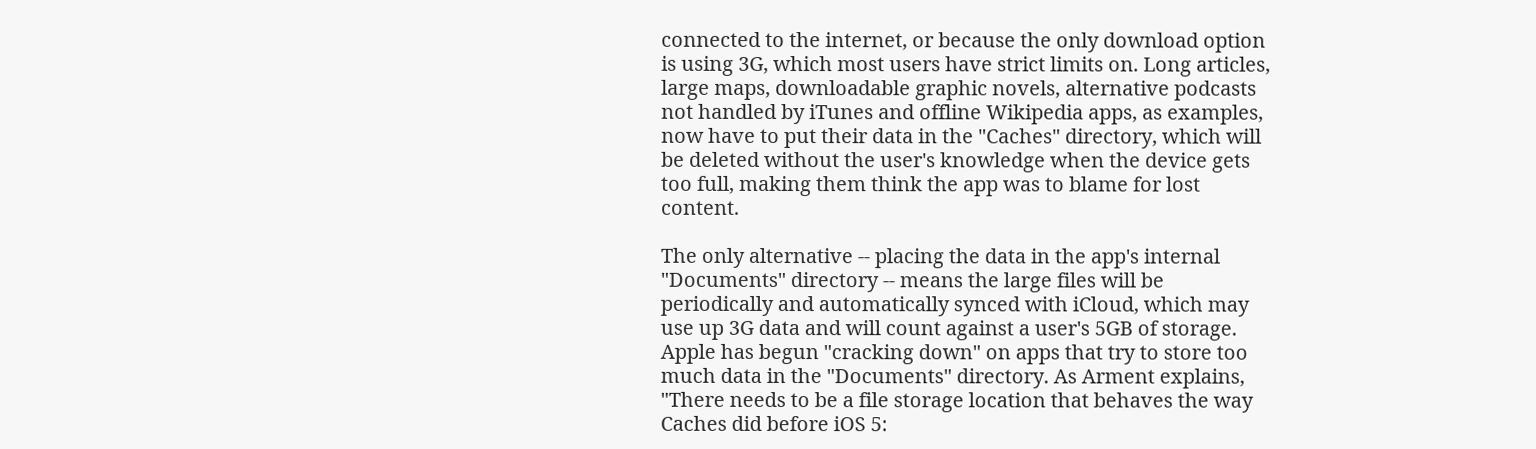connected to the internet, or because the only download option is using 3G, which most users have strict limits on. Long articles, large maps, downloadable graphic novels, alternative podcasts not handled by iTunes and offline Wikipedia apps, as examples, now have to put their data in the "Caches" directory, which will be deleted without the user's knowledge when the device gets too full, making them think the app was to blame for lost content.

The only alternative -- placing the data in the app's internal "Documents" directory -- means the large files will be periodically and automatically synced with iCloud, which may use up 3G data and will count against a user's 5GB of storage. Apple has begun "cracking down" on apps that try to store too much data in the "Documents" directory. As Arment explains, "There needs to be a file storage location that behaves the way Caches did before iOS 5: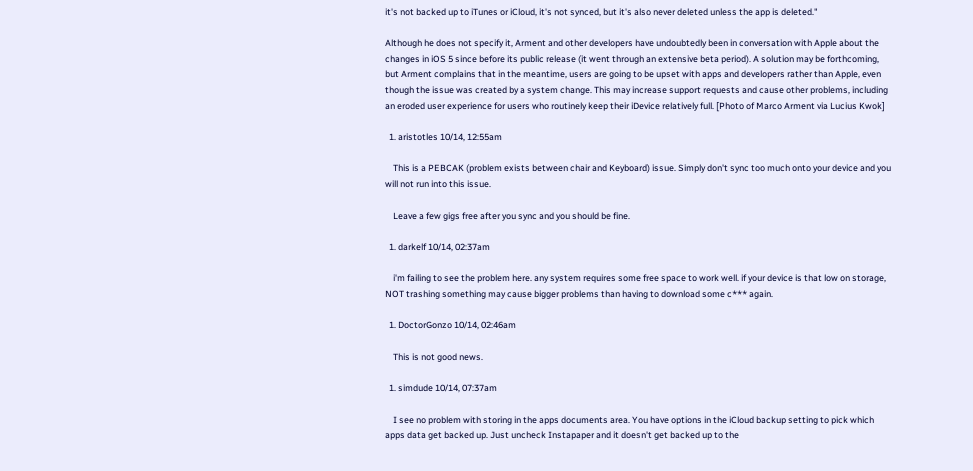it's not backed up to iTunes or iCloud, it's not synced, but it's also never deleted unless the app is deleted."

Although he does not specify it, Arment and other developers have undoubtedly been in conversation with Apple about the changes in iOS 5 since before its public release (it went through an extensive beta period). A solution may be forthcoming, but Arment complains that in the meantime, users are going to be upset with apps and developers rather than Apple, even though the issue was created by a system change. This may increase support requests and cause other problems, including an eroded user experience for users who routinely keep their iDevice relatively full. [Photo of Marco Arment via Lucius Kwok]

  1. aristotles 10/14, 12:55am

    This is a PEBCAK (problem exists between chair and Keyboard) issue. Simply don't sync too much onto your device and you will not run into this issue.

    Leave a few gigs free after you sync and you should be fine.

  1. darkelf 10/14, 02:37am

    i'm failing to see the problem here. any system requires some free space to work well. if your device is that low on storage, NOT trashing something may cause bigger problems than having to download some c*** again.

  1. DoctorGonzo 10/14, 02:46am

    This is not good news.

  1. simdude 10/14, 07:37am

    I see no problem with storing in the apps documents area. You have options in the iCloud backup setting to pick which apps data get backed up. Just uncheck Instapaper and it doesn't get backed up to the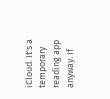iCloud. It's a temporary reading app anyway. If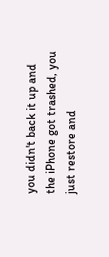you didn't back it up and the iPhone got trashed, you just restore and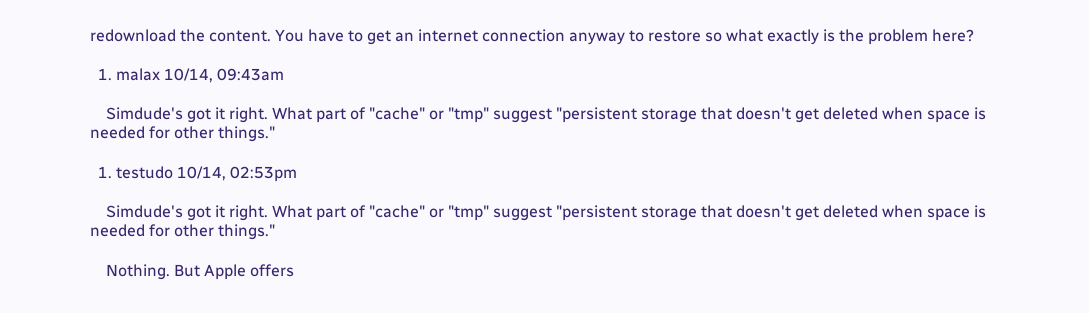redownload the content. You have to get an internet connection anyway to restore so what exactly is the problem here?

  1. malax 10/14, 09:43am

    Simdude's got it right. What part of "cache" or "tmp" suggest "persistent storage that doesn't get deleted when space is needed for other things."

  1. testudo 10/14, 02:53pm

    Simdude's got it right. What part of "cache" or "tmp" suggest "persistent storage that doesn't get deleted when space is needed for other things."

    Nothing. But Apple offers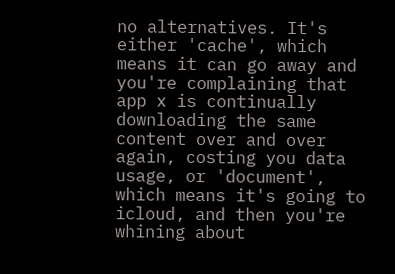no alternatives. It's either 'cache', which means it can go away and you're complaining that app x is continually downloading the same content over and over again, costing you data usage, or 'document', which means it's going to icloud, and then you're whining about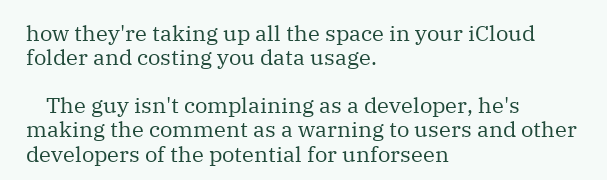how they're taking up all the space in your iCloud folder and costing you data usage.

    The guy isn't complaining as a developer, he's making the comment as a warning to users and other developers of the potential for unforseen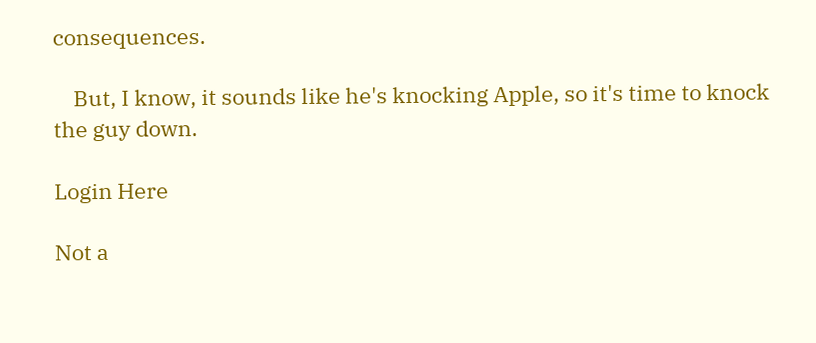consequences.

    But, I know, it sounds like he's knocking Apple, so it's time to knock the guy down.

Login Here

Not a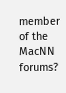member of the MacNN forums?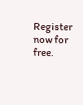Register now for free.